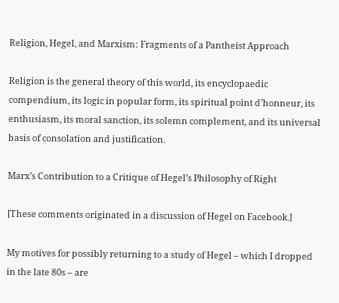Religion, Hegel, and Marxism: Fragments of a Pantheist Approach

Religion is the general theory of this world, its encyclopaedic compendium, its logic in popular form, its spiritual point d’honneur, its enthusiasm, its moral sanction, its solemn complement, and its universal basis of consolation and justification.

Marx’s Contribution to a Critique of Hegel’s Philosophy of Right

[These comments originated in a discussion of Hegel on Facebook.]

My motives for possibly returning to a study of Hegel – which I dropped in the late 80s – are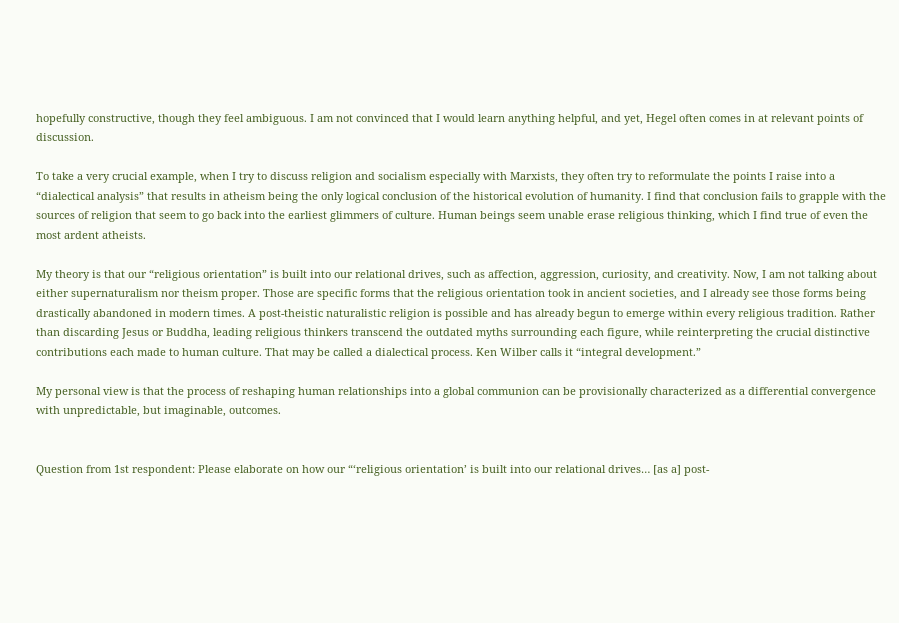hopefully constructive, though they feel ambiguous. I am not convinced that I would learn anything helpful, and yet, Hegel often comes in at relevant points of discussion.

To take a very crucial example, when I try to discuss religion and socialism especially with Marxists, they often try to reformulate the points I raise into a “dialectical analysis” that results in atheism being the only logical conclusion of the historical evolution of humanity. I find that conclusion fails to grapple with the sources of religion that seem to go back into the earliest glimmers of culture. Human beings seem unable erase religious thinking, which I find true of even the most ardent atheists.

My theory is that our “religious orientation” is built into our relational drives, such as affection, aggression, curiosity, and creativity. Now, I am not talking about either supernaturalism nor theism proper. Those are specific forms that the religious orientation took in ancient societies, and I already see those forms being drastically abandoned in modern times. A post-theistic naturalistic religion is possible and has already begun to emerge within every religious tradition. Rather than discarding Jesus or Buddha, leading religious thinkers transcend the outdated myths surrounding each figure, while reinterpreting the crucial distinctive contributions each made to human culture. That may be called a dialectical process. Ken Wilber calls it “integral development.”

My personal view is that the process of reshaping human relationships into a global communion can be provisionally characterized as a differential convergence with unpredictable, but imaginable, outcomes.


Question from 1st respondent: Please elaborate on how our “‘religious orientation’ is built into our relational drives… [as a] post-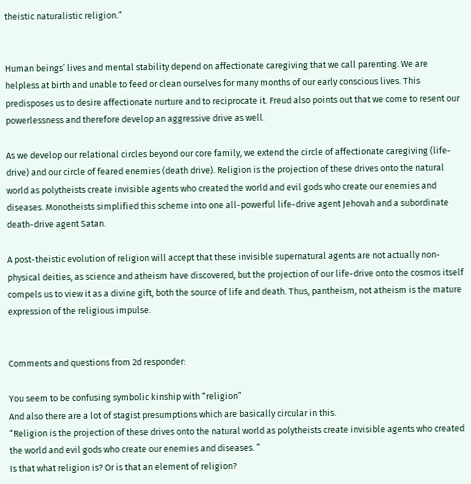theistic naturalistic religion.”


Human beings’ lives and mental stability depend on affectionate caregiving that we call parenting. We are helpless at birth and unable to feed or clean ourselves for many months of our early conscious lives. This predisposes us to desire affectionate nurture and to reciprocate it. Freud also points out that we come to resent our powerlessness and therefore develop an aggressive drive as well.

As we develop our relational circles beyond our core family, we extend the circle of affectionate caregiving (life-drive) and our circle of feared enemies (death drive). Religion is the projection of these drives onto the natural world as polytheists create invisible agents who created the world and evil gods who create our enemies and diseases. Monotheists simplified this scheme into one all-powerful life-drive agent Jehovah and a subordinate death-drive agent Satan.

A post-theistic evolution of religion will accept that these invisible supernatural agents are not actually non-physical deities, as science and atheism have discovered, but the projection of our life-drive onto the cosmos itself compels us to view it as a divine gift, both the source of life and death. Thus, pantheism, not atheism is the mature expression of the religious impulse.


Comments and questions from 2d responder:

You seem to be confusing symbolic kinship with “religion”
And also there are a lot of stagist presumptions which are basically circular in this.
“Religion is the projection of these drives onto the natural world as polytheists create invisible agents who created the world and evil gods who create our enemies and diseases. ”
Is that what religion is? Or is that an element of religion?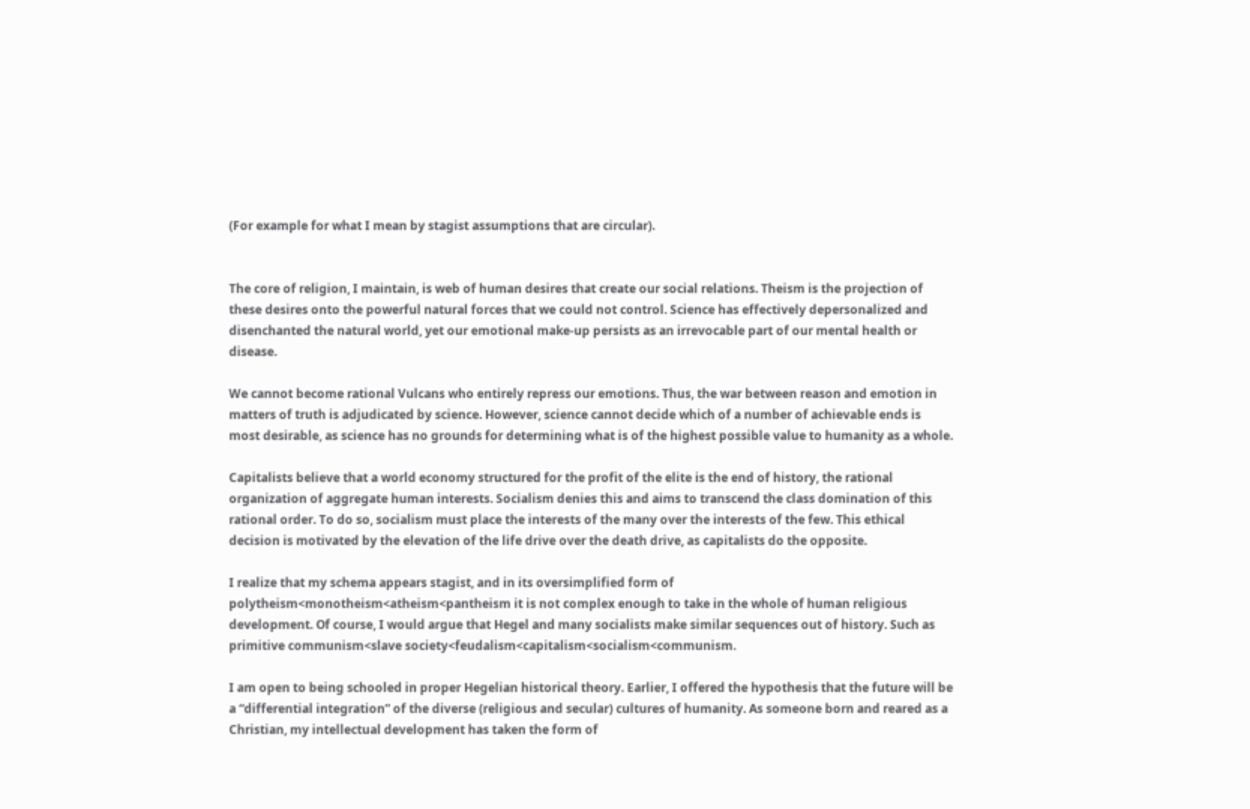(For example for what I mean by stagist assumptions that are circular).


The core of religion, I maintain, is web of human desires that create our social relations. Theism is the projection of these desires onto the powerful natural forces that we could not control. Science has effectively depersonalized and disenchanted the natural world, yet our emotional make-up persists as an irrevocable part of our mental health or disease.

We cannot become rational Vulcans who entirely repress our emotions. Thus, the war between reason and emotion in matters of truth is adjudicated by science. However, science cannot decide which of a number of achievable ends is most desirable, as science has no grounds for determining what is of the highest possible value to humanity as a whole.

Capitalists believe that a world economy structured for the profit of the elite is the end of history, the rational organization of aggregate human interests. Socialism denies this and aims to transcend the class domination of this rational order. To do so, socialism must place the interests of the many over the interests of the few. This ethical decision is motivated by the elevation of the life drive over the death drive, as capitalists do the opposite.

I realize that my schema appears stagist, and in its oversimplified form of polytheism<monotheism<atheism<pantheism it is not complex enough to take in the whole of human religious development. Of course, I would argue that Hegel and many socialists make similar sequences out of history. Such as primitive communism<slave society<feudalism<capitalism<socialism<communism.

I am open to being schooled in proper Hegelian historical theory. Earlier, I offered the hypothesis that the future will be a “differential integration” of the diverse (religious and secular) cultures of humanity. As someone born and reared as a Christian, my intellectual development has taken the form of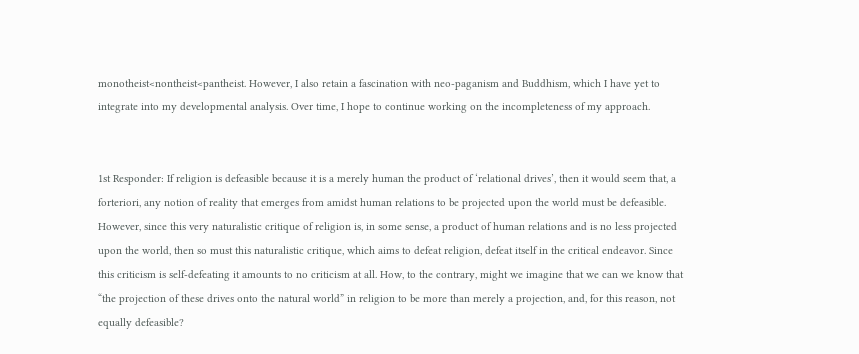monotheist<nontheist<pantheist. However, I also retain a fascination with neo-paganism and Buddhism, which I have yet to integrate into my developmental analysis. Over time, I hope to continue working on the incompleteness of my approach.


1st Responder: If religion is defeasible because it is a merely human the product of ‘relational drives’, then it would seem that, a forteriori, any notion of reality that emerges from amidst human relations to be projected upon the world must be defeasible. However, since this very naturalistic critique of religion is, in some sense, a product of human relations and is no less projected upon the world, then so must this naturalistic critique, which aims to defeat religion, defeat itself in the critical endeavor. Since this criticism is self-defeating it amounts to no criticism at all. How, to the contrary, might we imagine that we can we know that “the projection of these drives onto the natural world” in religion to be more than merely a projection, and, for this reason, not equally defeasible?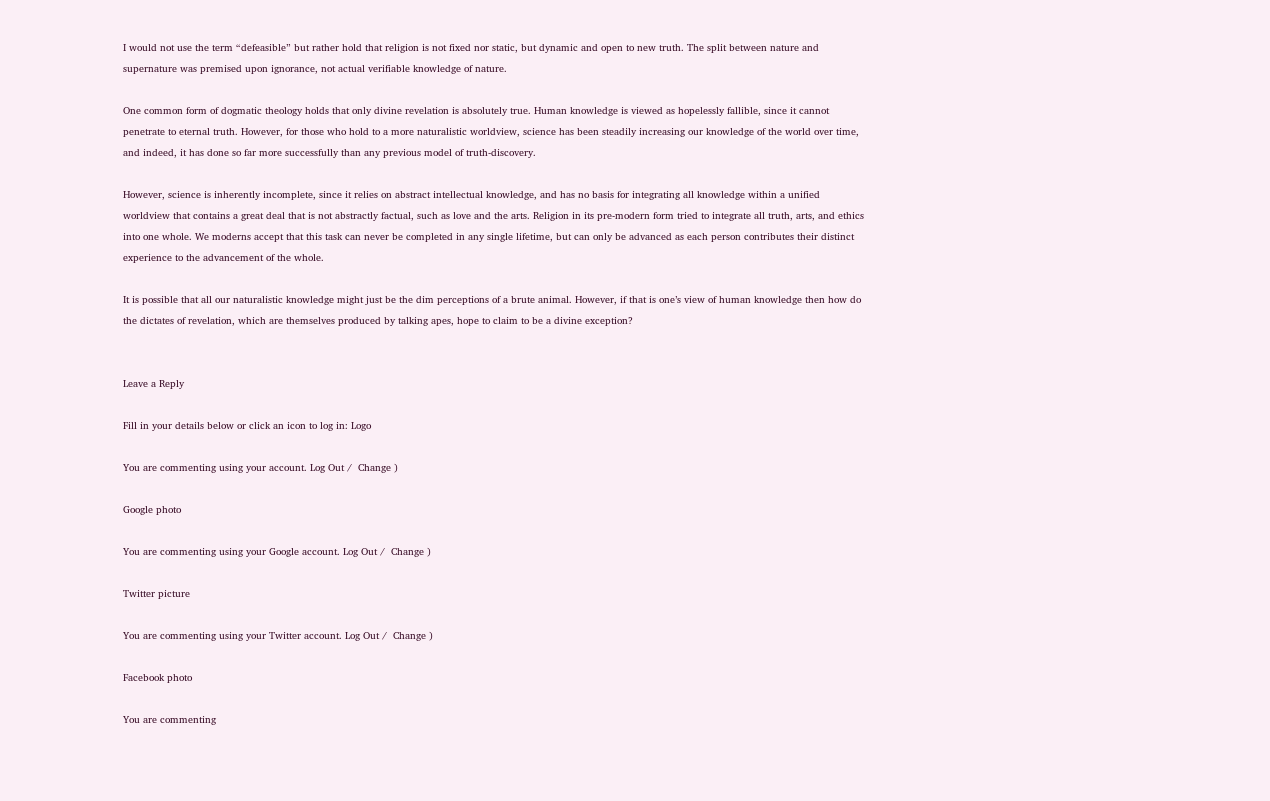I would not use the term “defeasible” but rather hold that religion is not fixed nor static, but dynamic and open to new truth. The split between nature and supernature was premised upon ignorance, not actual verifiable knowledge of nature.

One common form of dogmatic theology holds that only divine revelation is absolutely true. Human knowledge is viewed as hopelessly fallible, since it cannot penetrate to eternal truth. However, for those who hold to a more naturalistic worldview, science has been steadily increasing our knowledge of the world over time, and indeed, it has done so far more successfully than any previous model of truth-discovery.

However, science is inherently incomplete, since it relies on abstract intellectual knowledge, and has no basis for integrating all knowledge within a unified worldview that contains a great deal that is not abstractly factual, such as love and the arts. Religion in its pre-modern form tried to integrate all truth, arts, and ethics into one whole. We moderns accept that this task can never be completed in any single lifetime, but can only be advanced as each person contributes their distinct experience to the advancement of the whole.

It is possible that all our naturalistic knowledge might just be the dim perceptions of a brute animal. However, if that is one’s view of human knowledge then how do the dictates of revelation, which are themselves produced by talking apes, hope to claim to be a divine exception?


Leave a Reply

Fill in your details below or click an icon to log in: Logo

You are commenting using your account. Log Out /  Change )

Google photo

You are commenting using your Google account. Log Out /  Change )

Twitter picture

You are commenting using your Twitter account. Log Out /  Change )

Facebook photo

You are commenting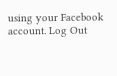using your Facebook account. Log Out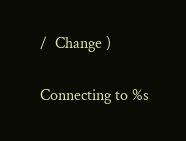/  Change )

Connecting to %s